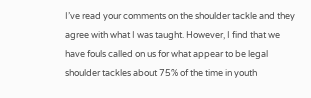I’ve read your comments on the shoulder tackle and they agree with what I was taught. However, I find that we have fouls called on us for what appear to be legal shoulder tackles about 75% of the time in youth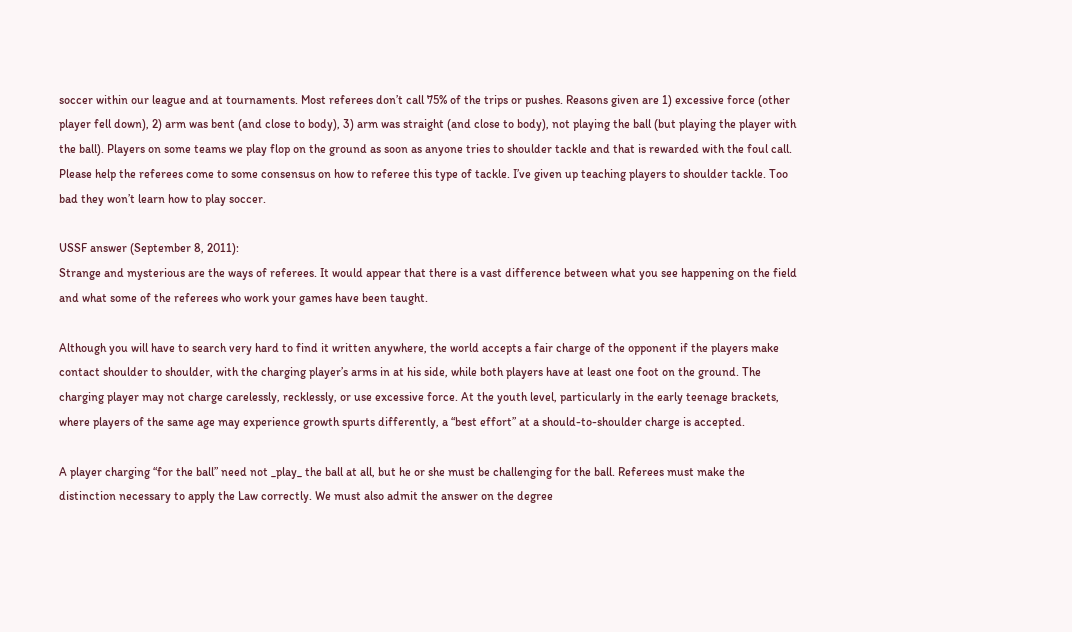soccer within our league and at tournaments. Most referees don’t call 75% of the trips or pushes. Reasons given are 1) excessive force (other player fell down), 2) arm was bent (and close to body), 3) arm was straight (and close to body), not playing the ball (but playing the player with the ball). Players on some teams we play flop on the ground as soon as anyone tries to shoulder tackle and that is rewarded with the foul call. Please help the referees come to some consensus on how to referee this type of tackle. I’ve given up teaching players to shoulder tackle. Too bad they won’t learn how to play soccer.

USSF answer (September 8, 2011):
Strange and mysterious are the ways of referees. It would appear that there is a vast difference between what you see happening on the field and what some of the referees who work your games have been taught.

Although you will have to search very hard to find it written anywhere, the world accepts a fair charge of the opponent if the players make contact shoulder to shoulder, with the charging player’s arms in at his side, while both players have at least one foot on the ground. The charging player may not charge carelessly, recklessly, or use excessive force. At the youth level, particularly in the early teenage brackets, where players of the same age may experience growth spurts differently, a “best effort” at a should-to-shoulder charge is accepted.

A player charging “for the ball” need not _play_ the ball at all, but he or she must be challenging for the ball. Referees must make the distinction necessary to apply the Law correctly. We must also admit the answer on the degree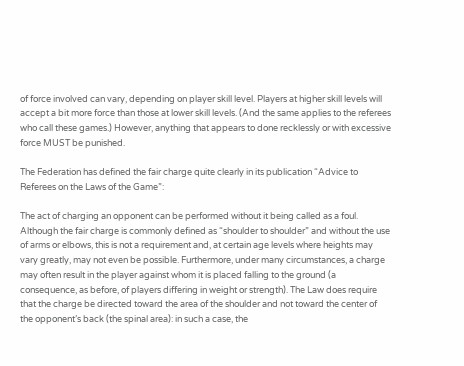of force involved can vary, depending on player skill level. Players at higher skill levels will accept a bit more force than those at lower skill levels. (And the same applies to the referees who call these games.) However, anything that appears to done recklessly or with excessive force MUST be punished.

The Federation has defined the fair charge quite clearly in its publication “Advice to Referees on the Laws of the Game”:

The act of charging an opponent can be performed without it being called as a foul. Although the fair charge is commonly defined as “shoulder to shoulder” and without the use of arms or elbows, this is not a requirement and, at certain age levels where heights may vary greatly, may not even be possible. Furthermore, under many circumstances, a charge may often result in the player against whom it is placed falling to the ground (a consequence, as before, of players differing in weight or strength). The Law does require that the charge be directed toward the area of the shoulder and not toward the center of the opponent’s back (the spinal area): in such a case, the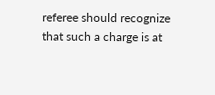referee should recognize that such a charge is at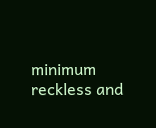minimum reckless and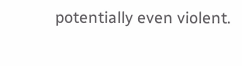potentially even violent.